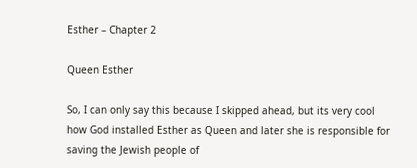Esther – Chapter 2

Queen Esther

So, I can only say this because I skipped ahead, but its very cool how God installed Esther as Queen and later she is responsible for saving the Jewish people of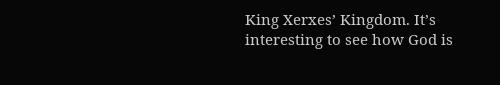King Xerxes’ Kingdom. It’s interesting to see how God is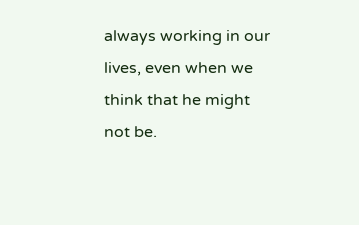always working in our lives, even when we think that he might not be.